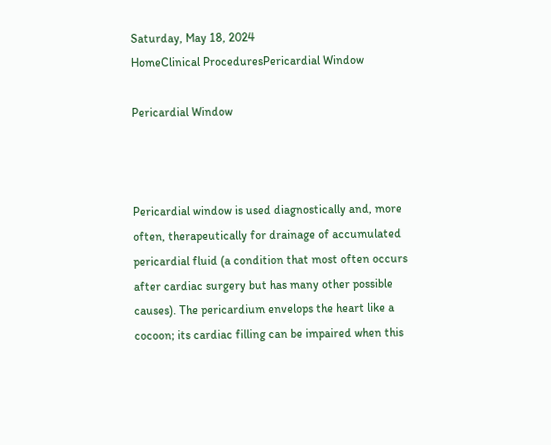Saturday, May 18, 2024
HomeClinical ProceduresPericardial Window

Pericardial Window



Pericardial window is used diagnostically and, more often, therapeutically for drainage of accumulated pericardial fluid (a condition that most often occurs after cardiac surgery but has many other possible causes). The pericardium envelops the heart like a cocoon; its cardiac filling can be impaired when this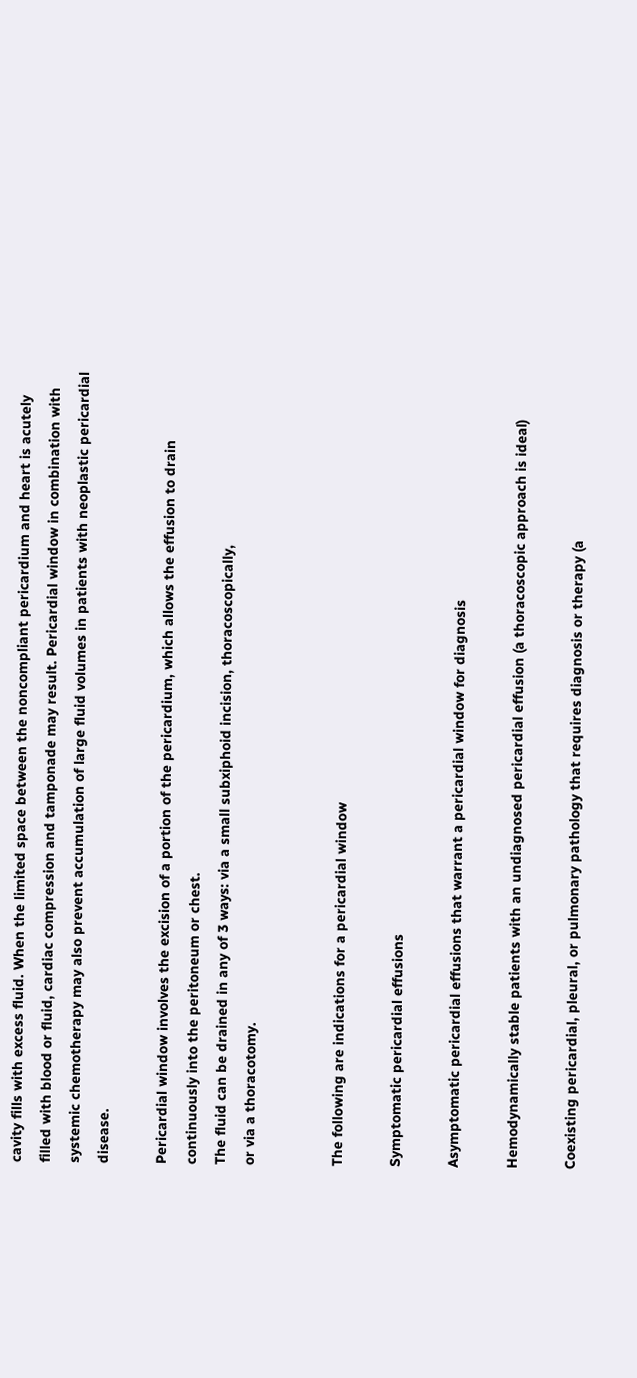cavity fills with excess fluid. When the limited space between the noncompliant pericardium and heart is acutely filled with blood or fluid, cardiac compression and tamponade may result. Pericardial window in combination with systemic chemotherapy may also prevent accumulation of large fluid volumes in patients with neoplastic pericardial disease.

Pericardial window involves the excision of a portion of the pericardium, which allows the effusion to drain continuously into the peritoneum or chest.
The fluid can be drained in any of 3 ways: via a small subxiphoid incision, thoracoscopically,
or via a thoracotomy.


The following are indications for a pericardial window

Symptomatic pericardial effusions

Asymptomatic pericardial effusions that warrant a pericardial window for diagnosis

Hemodynamically stable patients with an undiagnosed pericardial effusion (a thoracoscopic approach is ideal)

Coexisting pericardial, pleural, or pulmonary pathology that requires diagnosis or therapy (a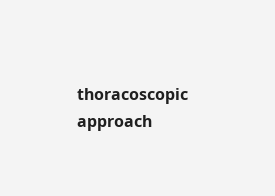thoracoscopic approach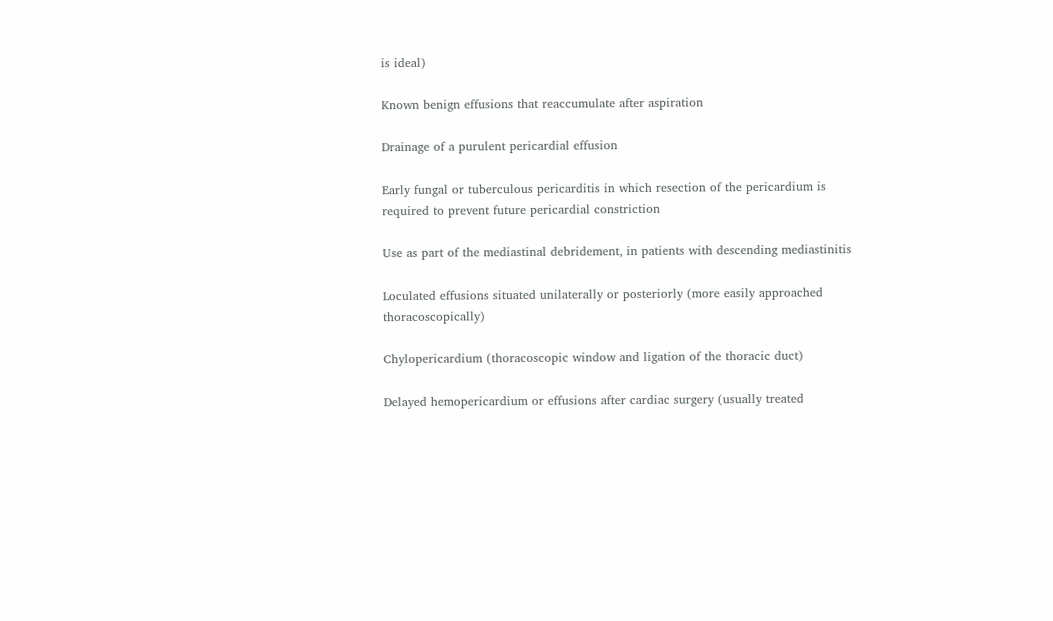is ideal)

Known benign effusions that reaccumulate after aspiration

Drainage of a purulent pericardial effusion

Early fungal or tuberculous pericarditis in which resection of the pericardium is required to prevent future pericardial constriction

Use as part of the mediastinal debridement, in patients with descending mediastinitis

Loculated effusions situated unilaterally or posteriorly (more easily approached thoracoscopically)

Chylopericardium (thoracoscopic window and ligation of the thoracic duct)

Delayed hemopericardium or effusions after cardiac surgery (usually treated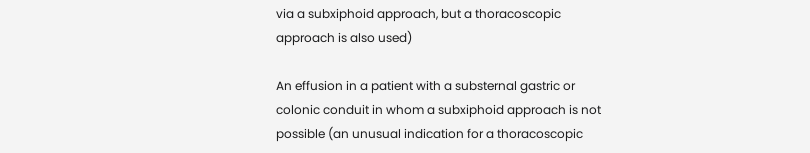via a subxiphoid approach, but a thoracoscopic approach is also used)

An effusion in a patient with a substernal gastric or colonic conduit in whom a subxiphoid approach is not possible (an unusual indication for a thoracoscopic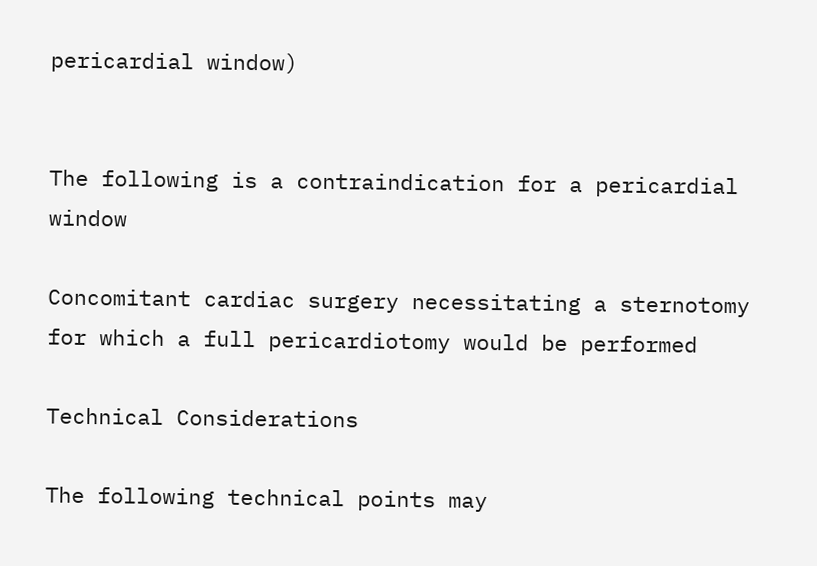pericardial window)


The following is a contraindication for a pericardial window

Concomitant cardiac surgery necessitating a sternotomy for which a full pericardiotomy would be performed

Technical Considerations

The following technical points may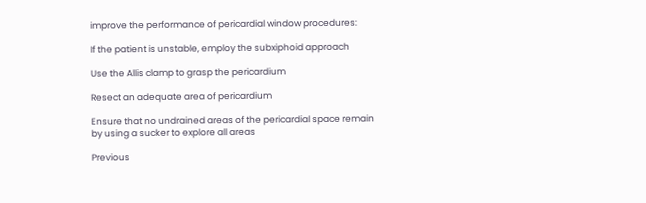improve the performance of pericardial window procedures:

If the patient is unstable, employ the subxiphoid approach

Use the Allis clamp to grasp the pericardium

Resect an adequate area of pericardium

Ensure that no undrained areas of the pericardial space remain by using a sucker to explore all areas

Previous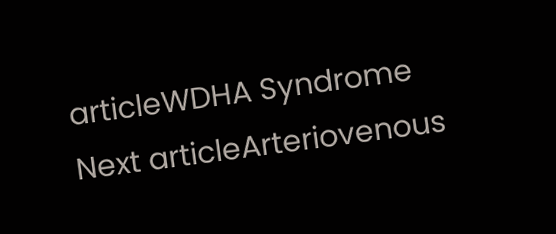articleWDHA Syndrome
Next articleArteriovenous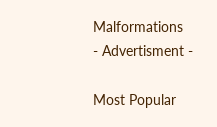Malformations
- Advertisment -

Most Popular